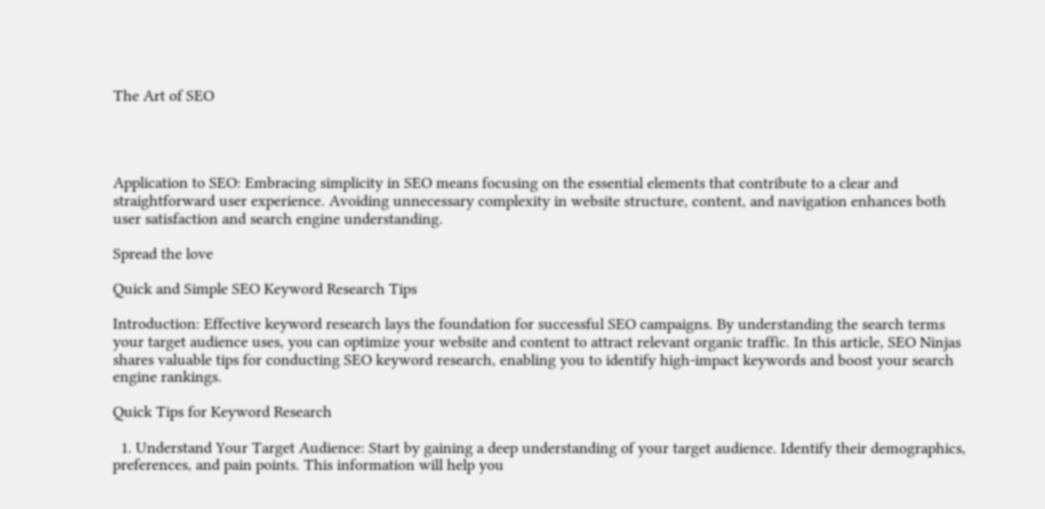The Art of SEO




Application to SEO: Embracing simplicity in SEO means focusing on the essential elements that contribute to a clear and straightforward user experience. Avoiding unnecessary complexity in website structure, content, and navigation enhances both user satisfaction and search engine understanding.

Spread the love

Quick and Simple SEO Keyword Research Tips

Introduction: Effective keyword research lays the foundation for successful SEO campaigns. By understanding the search terms your target audience uses, you can optimize your website and content to attract relevant organic traffic. In this article, SEO Ninjas shares valuable tips for conducting SEO keyword research, enabling you to identify high-impact keywords and boost your search engine rankings.

Quick Tips for Keyword Research

  1. Understand Your Target Audience: Start by gaining a deep understanding of your target audience. Identify their demographics, preferences, and pain points. This information will help you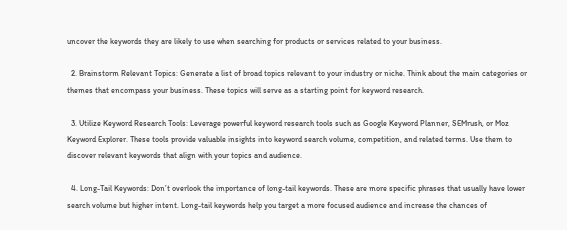uncover the keywords they are likely to use when searching for products or services related to your business.

  2. Brainstorm Relevant Topics: Generate a list of broad topics relevant to your industry or niche. Think about the main categories or themes that encompass your business. These topics will serve as a starting point for keyword research.

  3. Utilize Keyword Research Tools: Leverage powerful keyword research tools such as Google Keyword Planner, SEMrush, or Moz Keyword Explorer. These tools provide valuable insights into keyword search volume, competition, and related terms. Use them to discover relevant keywords that align with your topics and audience.

  4. Long-Tail Keywords: Don’t overlook the importance of long-tail keywords. These are more specific phrases that usually have lower search volume but higher intent. Long-tail keywords help you target a more focused audience and increase the chances of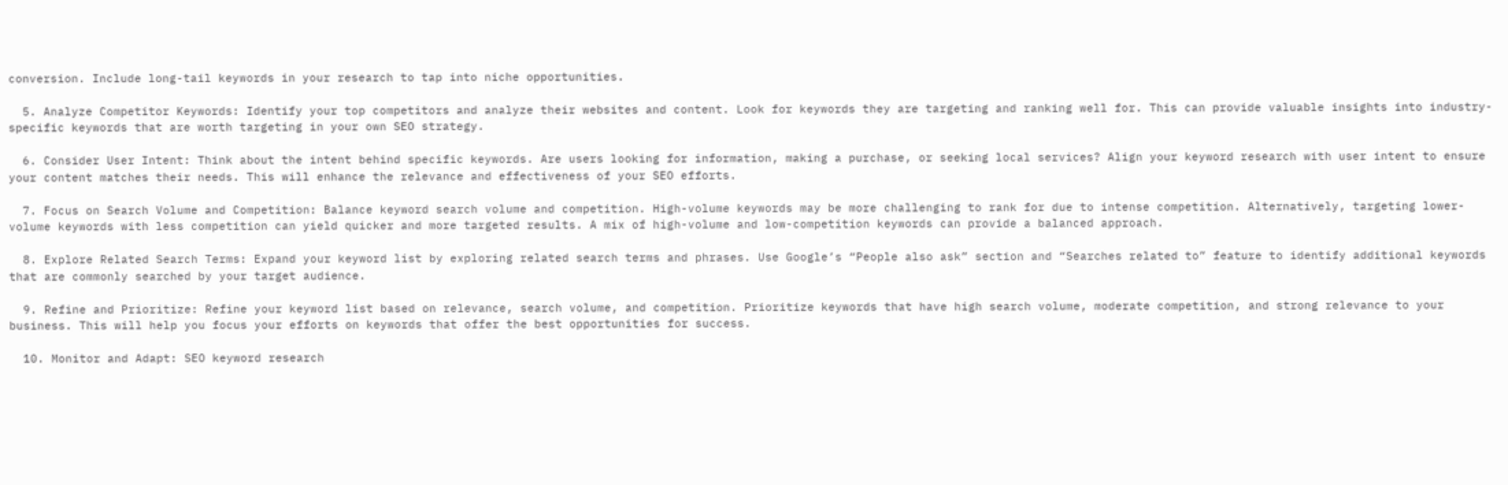conversion. Include long-tail keywords in your research to tap into niche opportunities.

  5. Analyze Competitor Keywords: Identify your top competitors and analyze their websites and content. Look for keywords they are targeting and ranking well for. This can provide valuable insights into industry-specific keywords that are worth targeting in your own SEO strategy.

  6. Consider User Intent: Think about the intent behind specific keywords. Are users looking for information, making a purchase, or seeking local services? Align your keyword research with user intent to ensure your content matches their needs. This will enhance the relevance and effectiveness of your SEO efforts.

  7. Focus on Search Volume and Competition: Balance keyword search volume and competition. High-volume keywords may be more challenging to rank for due to intense competition. Alternatively, targeting lower-volume keywords with less competition can yield quicker and more targeted results. A mix of high-volume and low-competition keywords can provide a balanced approach.

  8. Explore Related Search Terms: Expand your keyword list by exploring related search terms and phrases. Use Google’s “People also ask” section and “Searches related to” feature to identify additional keywords that are commonly searched by your target audience.

  9. Refine and Prioritize: Refine your keyword list based on relevance, search volume, and competition. Prioritize keywords that have high search volume, moderate competition, and strong relevance to your business. This will help you focus your efforts on keywords that offer the best opportunities for success.

  10. Monitor and Adapt: SEO keyword research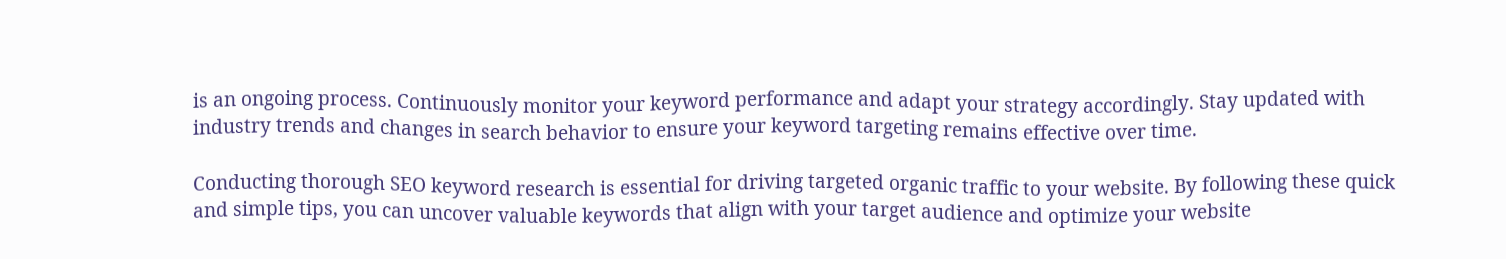is an ongoing process. Continuously monitor your keyword performance and adapt your strategy accordingly. Stay updated with industry trends and changes in search behavior to ensure your keyword targeting remains effective over time.

Conducting thorough SEO keyword research is essential for driving targeted organic traffic to your website. By following these quick and simple tips, you can uncover valuable keywords that align with your target audience and optimize your website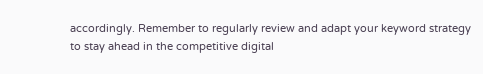accordingly. Remember to regularly review and adapt your keyword strategy to stay ahead in the competitive digital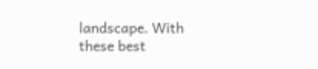landscape. With these best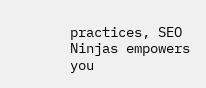practices, SEO Ninjas empowers you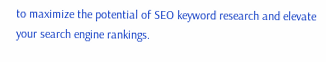to maximize the potential of SEO keyword research and elevate your search engine rankings.